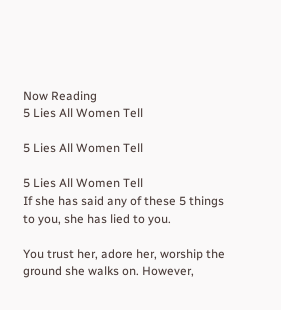Now Reading
5 Lies All Women Tell

5 Lies All Women Tell

5 Lies All Women Tell
If she has said any of these 5 things to you, she has lied to you.

You trust her, adore her, worship the ground she walks on. However,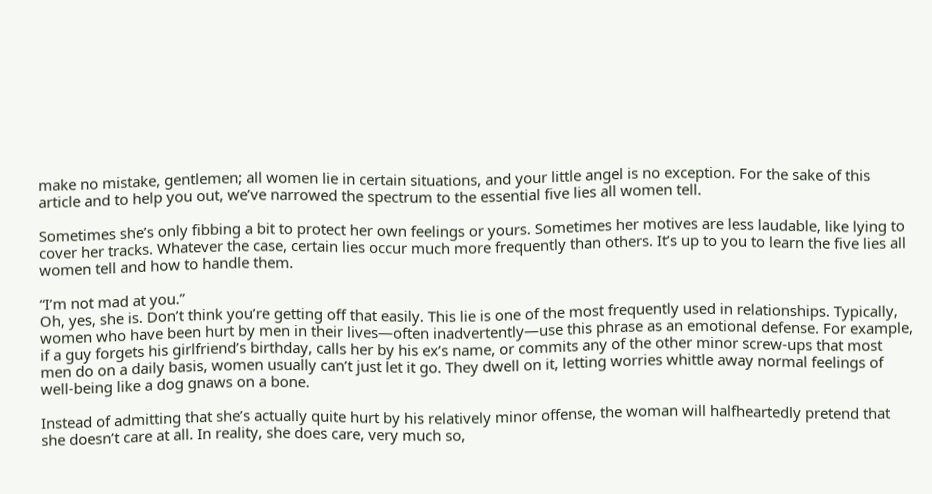make no mistake, gentlemen; all women lie in certain situations, and your little angel is no exception. For the sake of this article and to help you out, we’ve narrowed the spectrum to the essential five lies all women tell.

Sometimes she’s only fibbing a bit to protect her own feelings or yours. Sometimes her motives are less laudable, like lying to cover her tracks. Whatever the case, certain lies occur much more frequently than others. It’s up to you to learn the five lies all women tell and how to handle them.

“I’m not mad at you.”
Oh, yes, she is. Don’t think you’re getting off that easily. This lie is one of the most frequently used in relationships. Typically, women who have been hurt by men in their lives—often inadvertently—use this phrase as an emotional defense. For example, if a guy forgets his girlfriend’s birthday, calls her by his ex’s name, or commits any of the other minor screw-ups that most men do on a daily basis, women usually can’t just let it go. They dwell on it, letting worries whittle away normal feelings of well-being like a dog gnaws on a bone.

Instead of admitting that she’s actually quite hurt by his relatively minor offense, the woman will halfheartedly pretend that she doesn’t care at all. In reality, she does care, very much so,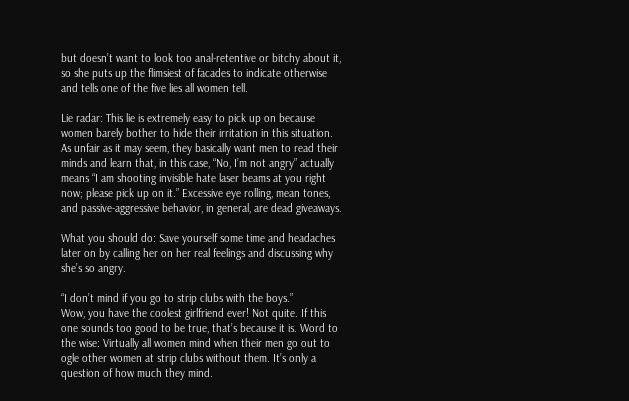but doesn’t want to look too anal-retentive or bitchy about it, so she puts up the flimsiest of facades to indicate otherwise and tells one of the five lies all women tell.

Lie radar: This lie is extremely easy to pick up on because women barely bother to hide their irritation in this situation. As unfair as it may seem, they basically want men to read their minds and learn that, in this case, “No, I’m not angry” actually means “I am shooting invisible hate laser beams at you right now; please pick up on it.” Excessive eye rolling, mean tones, and passive-aggressive behavior, in general, are dead giveaways.

What you should do: Save yourself some time and headaches later on by calling her on her real feelings and discussing why she’s so angry.

“I don’t mind if you go to strip clubs with the boys.”
Wow, you have the coolest girlfriend ever! Not quite. If this one sounds too good to be true, that’s because it is. Word to the wise: Virtually all women mind when their men go out to ogle other women at strip clubs without them. It’s only a question of how much they mind.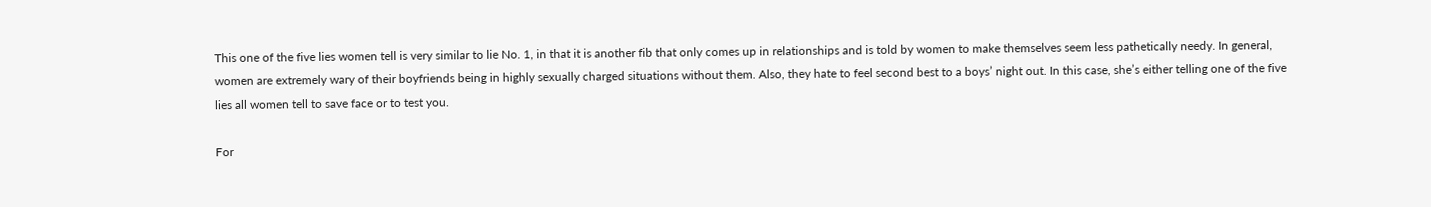This one of the five lies women tell is very similar to lie No. 1, in that it is another fib that only comes up in relationships and is told by women to make themselves seem less pathetically needy. In general, women are extremely wary of their boyfriends being in highly sexually charged situations without them. Also, they hate to feel second best to a boys’ night out. In this case, she’s either telling one of the five lies all women tell to save face or to test you.

For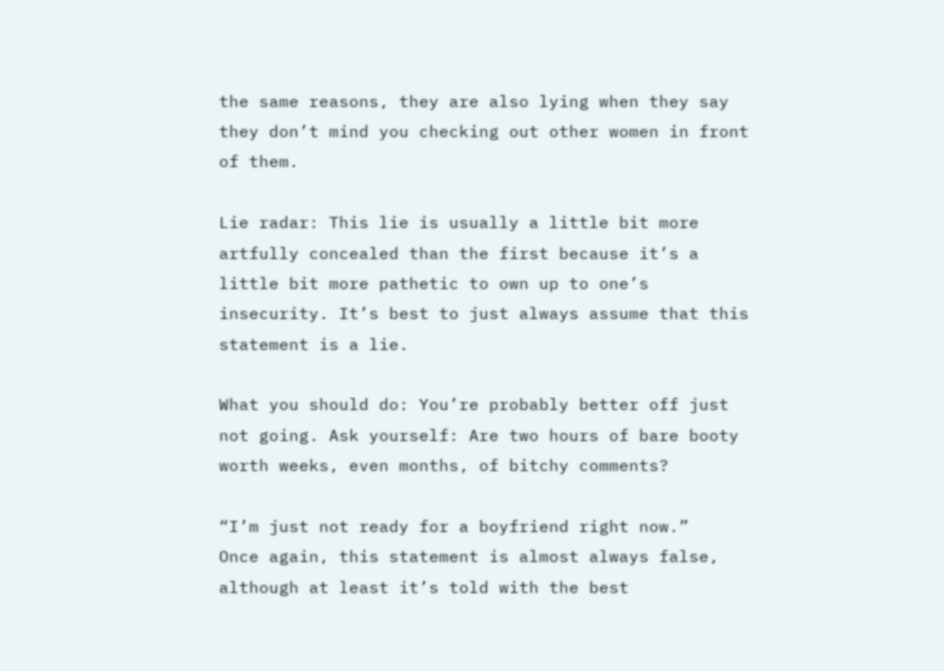the same reasons, they are also lying when they say they don’t mind you checking out other women in front of them.

Lie radar: This lie is usually a little bit more artfully concealed than the first because it’s a little bit more pathetic to own up to one’s insecurity. It’s best to just always assume that this statement is a lie.

What you should do: You’re probably better off just not going. Ask yourself: Are two hours of bare booty worth weeks, even months, of bitchy comments?

“I’m just not ready for a boyfriend right now.”
Once again, this statement is almost always false, although at least it’s told with the best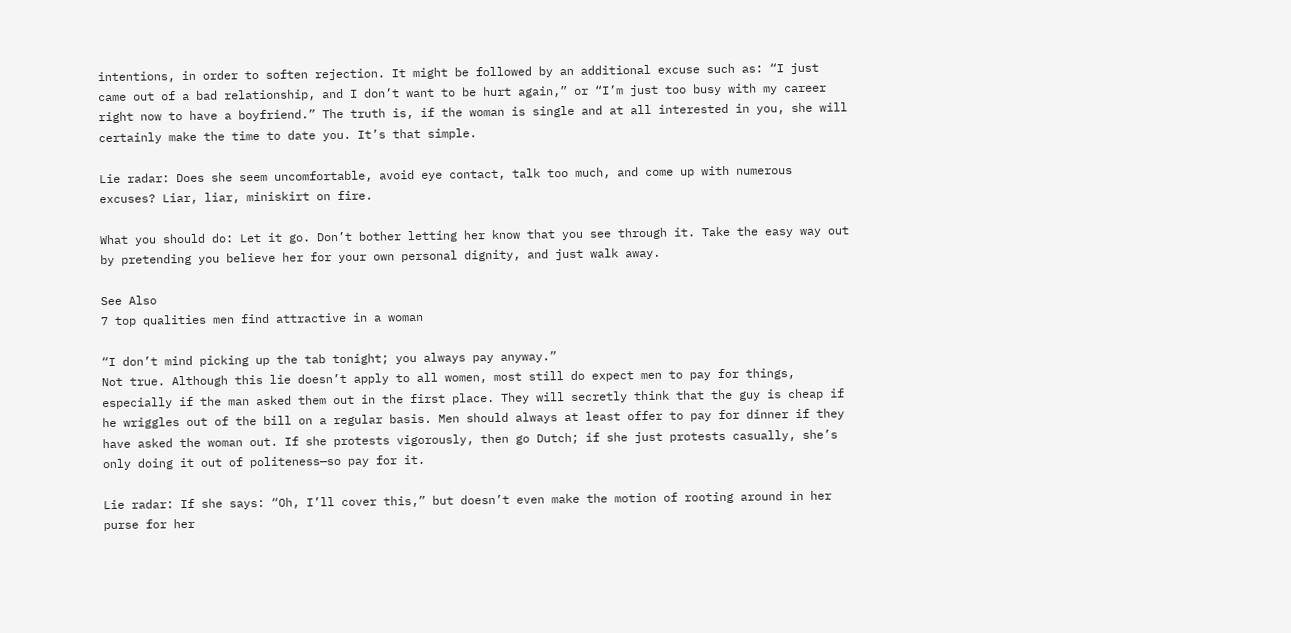intentions, in order to soften rejection. It might be followed by an additional excuse such as: “I just came out of a bad relationship, and I don’t want to be hurt again,” or “I’m just too busy with my career right now to have a boyfriend.” The truth is, if the woman is single and at all interested in you, she will certainly make the time to date you. It’s that simple.

Lie radar: Does she seem uncomfortable, avoid eye contact, talk too much, and come up with numerous excuses? Liar, liar, miniskirt on fire.

What you should do: Let it go. Don’t bother letting her know that you see through it. Take the easy way out by pretending you believe her for your own personal dignity, and just walk away.

See Also
7 top qualities men find attractive in a woman

“I don’t mind picking up the tab tonight; you always pay anyway.”
Not true. Although this lie doesn’t apply to all women, most still do expect men to pay for things, especially if the man asked them out in the first place. They will secretly think that the guy is cheap if he wriggles out of the bill on a regular basis. Men should always at least offer to pay for dinner if they have asked the woman out. If she protests vigorously, then go Dutch; if she just protests casually, she’s only doing it out of politeness—so pay for it.

Lie radar: If she says: “Oh, I’ll cover this,” but doesn’t even make the motion of rooting around in her purse for her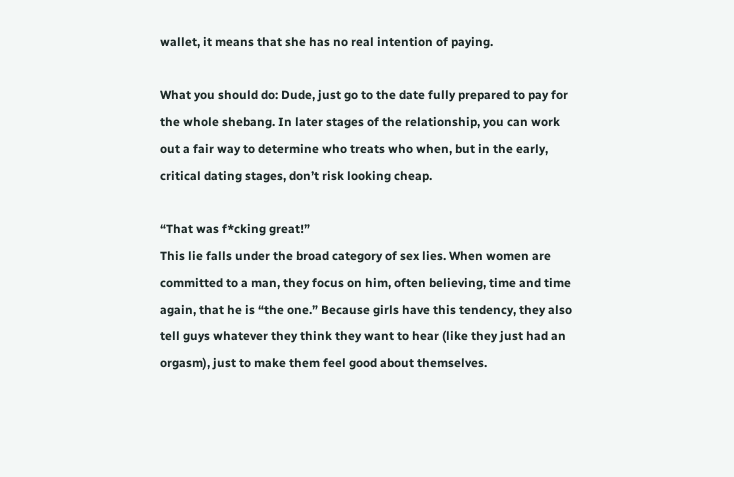wallet, it means that she has no real intention of paying.

What you should do: Dude, just go to the date fully prepared to pay for the whole shebang. In later stages of the relationship, you can work out a fair way to determine who treats who when, but in the early, critical dating stages, don’t risk looking cheap.

“That was f*cking great!”
This lie falls under the broad category of sex lies. When women are committed to a man, they focus on him, often believing, time and time again, that he is “the one.” Because girls have this tendency, they also tell guys whatever they think they want to hear (like they just had an orgasm), just to make them feel good about themselves.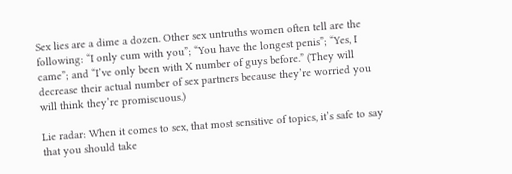Sex lies are a dime a dozen. Other sex untruths women often tell are the following: “I only cum with you”; “You have the longest penis”; “Yes, I came”; and “I’ve only been with X number of guys before.” (They will decrease their actual number of sex partners because they’re worried you will think they’re promiscuous.)

Lie radar: When it comes to sex, that most sensitive of topics, it’s safe to say that you should take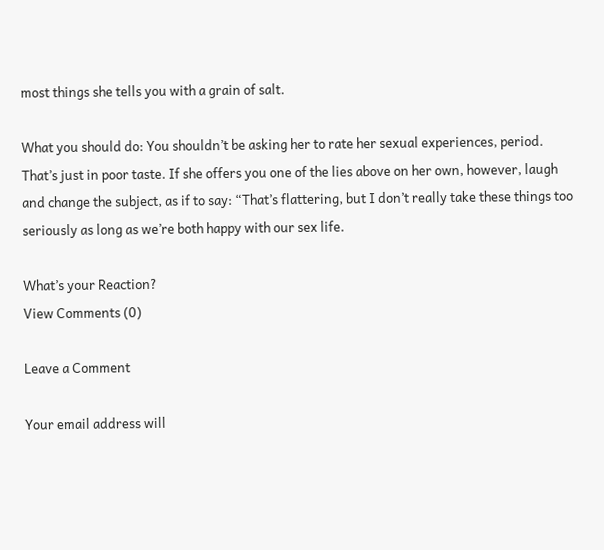most things she tells you with a grain of salt.

What you should do: You shouldn’t be asking her to rate her sexual experiences, period. That’s just in poor taste. If she offers you one of the lies above on her own, however, laugh and change the subject, as if to say: “That’s flattering, but I don’t really take these things too seriously as long as we’re both happy with our sex life.

What’s your Reaction?
View Comments (0)

Leave a Comment

Your email address will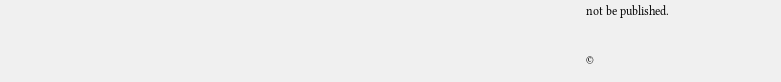not be published.

©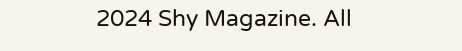2024 Shy Magazine. All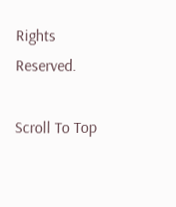Rights Reserved.

Scroll To Top